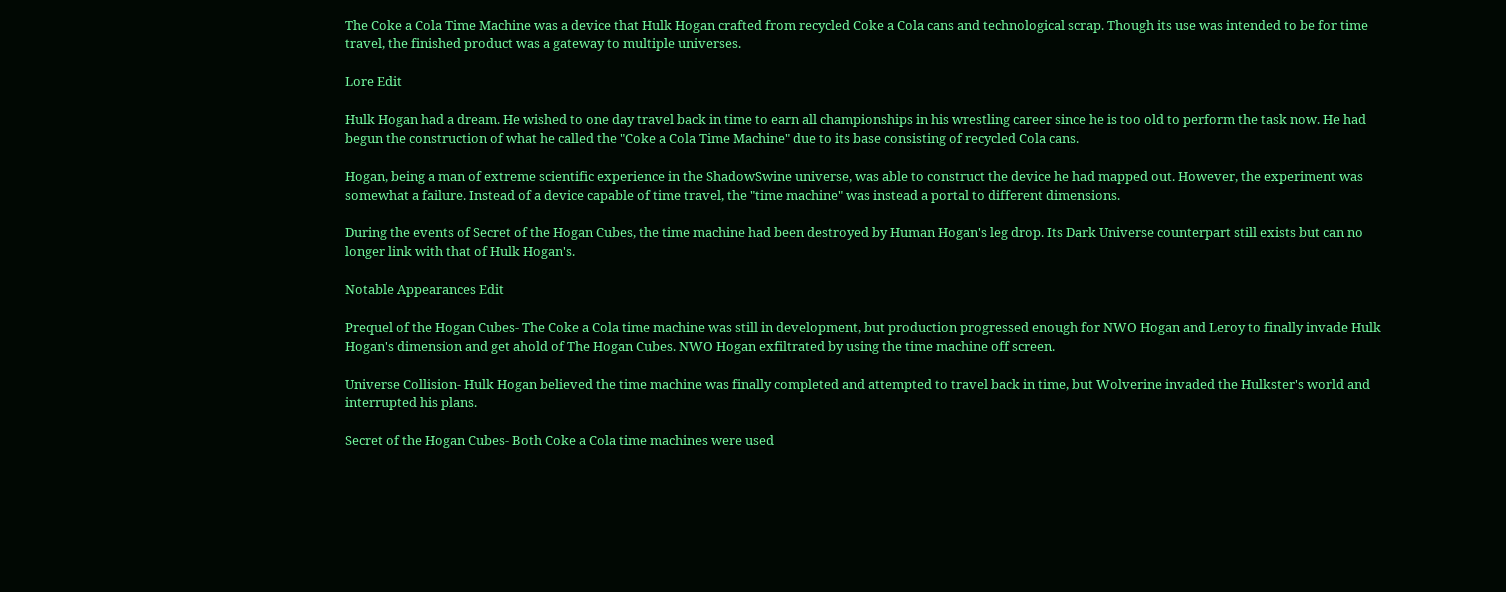The Coke a Cola Time Machine was a device that Hulk Hogan crafted from recycled Coke a Cola cans and technological scrap. Though its use was intended to be for time travel, the finished product was a gateway to multiple universes.

Lore Edit

Hulk Hogan had a dream. He wished to one day travel back in time to earn all championships in his wrestling career since he is too old to perform the task now. He had begun the construction of what he called the "Coke a Cola Time Machine" due to its base consisting of recycled Cola cans.

Hogan, being a man of extreme scientific experience in the ShadowSwine universe, was able to construct the device he had mapped out. However, the experiment was somewhat a failure. Instead of a device capable of time travel, the "time machine" was instead a portal to different dimensions.

During the events of Secret of the Hogan Cubes, the time machine had been destroyed by Human Hogan's leg drop. Its Dark Universe counterpart still exists but can no longer link with that of Hulk Hogan's.

Notable Appearances Edit

Prequel of the Hogan Cubes- The Coke a Cola time machine was still in development, but production progressed enough for NWO Hogan and Leroy to finally invade Hulk Hogan's dimension and get ahold of The Hogan Cubes. NWO Hogan exfiltrated by using the time machine off screen.

Universe Collision- Hulk Hogan believed the time machine was finally completed and attempted to travel back in time, but Wolverine invaded the Hulkster's world and interrupted his plans.

Secret of the Hogan Cubes- Both Coke a Cola time machines were used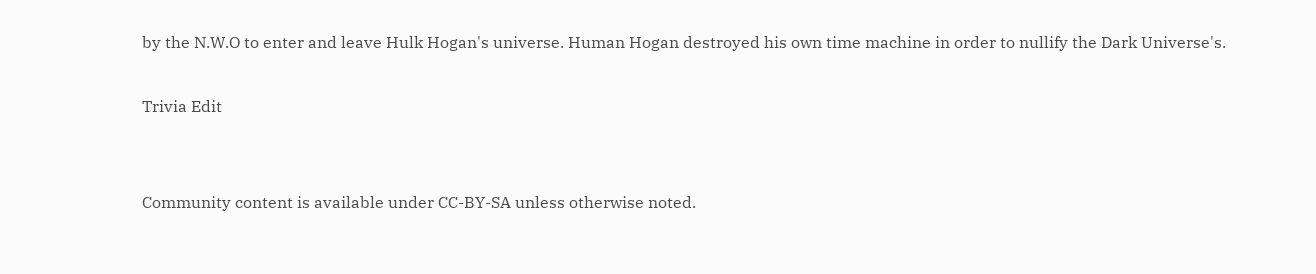by the N.W.O to enter and leave Hulk Hogan's universe. Human Hogan destroyed his own time machine in order to nullify the Dark Universe's.

Trivia Edit


Community content is available under CC-BY-SA unless otherwise noted.